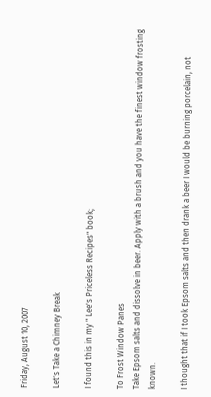Friday, August 10, 2007

Let's Take a Chimney Break

I found this in my " Lee's Priceless Recipes" book;

To Frost Window Panes
Take Epsom salts and dissolve in beer. Apply with a brush and you have the finest window frosting known.

I thought that if I took Epsom salts and then drank a beer I would be burning porcelain, not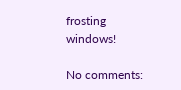frosting windows!

No comments: